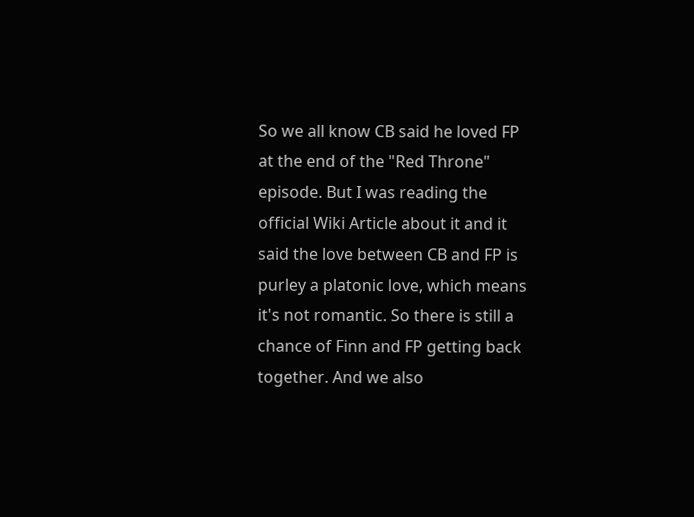So we all know CB said he loved FP at the end of the "Red Throne" episode. But I was reading the official Wiki Article about it and it said the love between CB and FP is purley a platonic love, which means it's not romantic. So there is still a chance of Finn and FP getting back together. And we also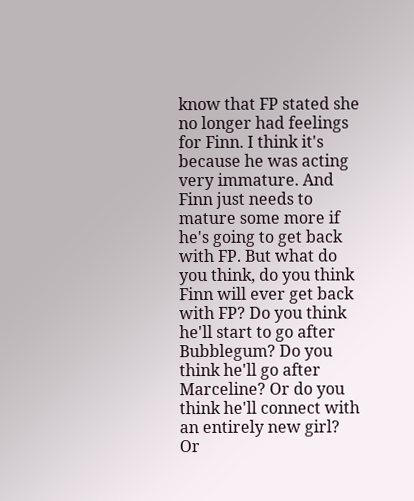know that FP stated she no longer had feelings for Finn. I think it's because he was acting very immature. And Finn just needs to mature some more if he's going to get back with FP. But what do you think, do you think Finn will ever get back with FP? Do you think he'll start to go after Bubblegum? Do you think he'll go after Marceline? Or do you think he'll connect with an entirely new girl? Or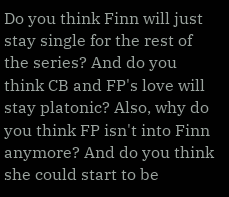Do you think Finn will just stay single for the rest of the series? And do you think CB and FP's love will stay platonic? Also, why do you think FP isn't into Finn anymore? And do you think she could start to be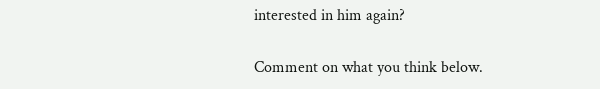interested in him again?

Comment on what you think below.